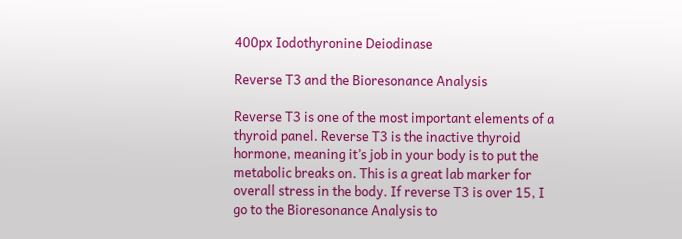400px Iodothyronine Deiodinase

Reverse T3 and the Bioresonance Analysis

Reverse T3 is one of the most important elements of a thyroid panel. Reverse T3 is the inactive thyroid hormone, meaning it’s job in your body is to put the metabolic breaks on. This is a great lab marker for overall stress in the body. If reverse T3 is over 15, I go to the Bioresonance Analysis to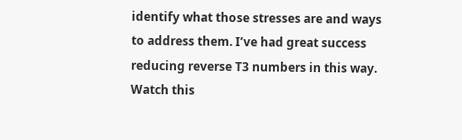identify what those stresses are and ways to address them. I’ve had great success reducing reverse T3 numbers in this way. Watch this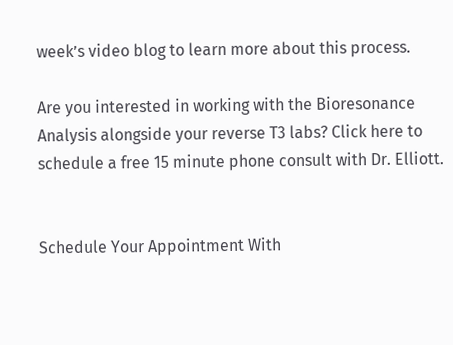week’s video blog to learn more about this process.

Are you interested in working with the Bioresonance Analysis alongside your reverse T3 labs? Click here to schedule a free 15 minute phone consult with Dr. Elliott.


Schedule Your Appointment With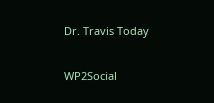Dr. Travis Today

WP2Social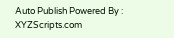Auto Publish Powered By : XYZScripts.com